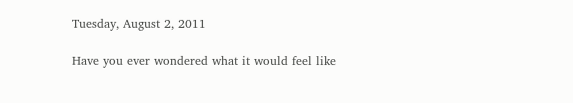Tuesday, August 2, 2011

Have you ever wondered what it would feel like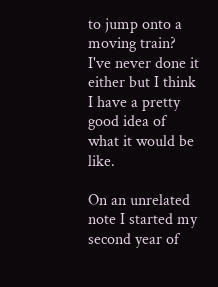to jump onto a moving train? I've never done it either but I think I have a pretty good idea of what it would be like.

On an unrelated note I started my second year of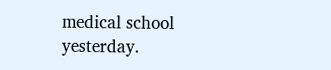medical school yesterday.